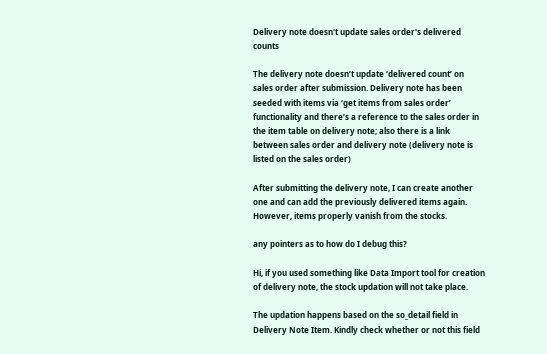Delivery note doesn't update sales order's delivered counts

The delivery note doesn’t update ‘delivered count’ on sales order after submission. Delivery note has been seeded with items via ‘get items from sales order’ functionality and there’s a reference to the sales order in the item table on delivery note; also there is a link between sales order and delivery note (delivery note is listed on the sales order)

After submitting the delivery note, I can create another one and can add the previously delivered items again. However, items properly vanish from the stocks.

any pointers as to how do I debug this?

Hi, if you used something like Data Import tool for creation of delivery note, the stock updation will not take place.

The updation happens based on the so_detail field in Delivery Note Item. Kindly check whether or not this field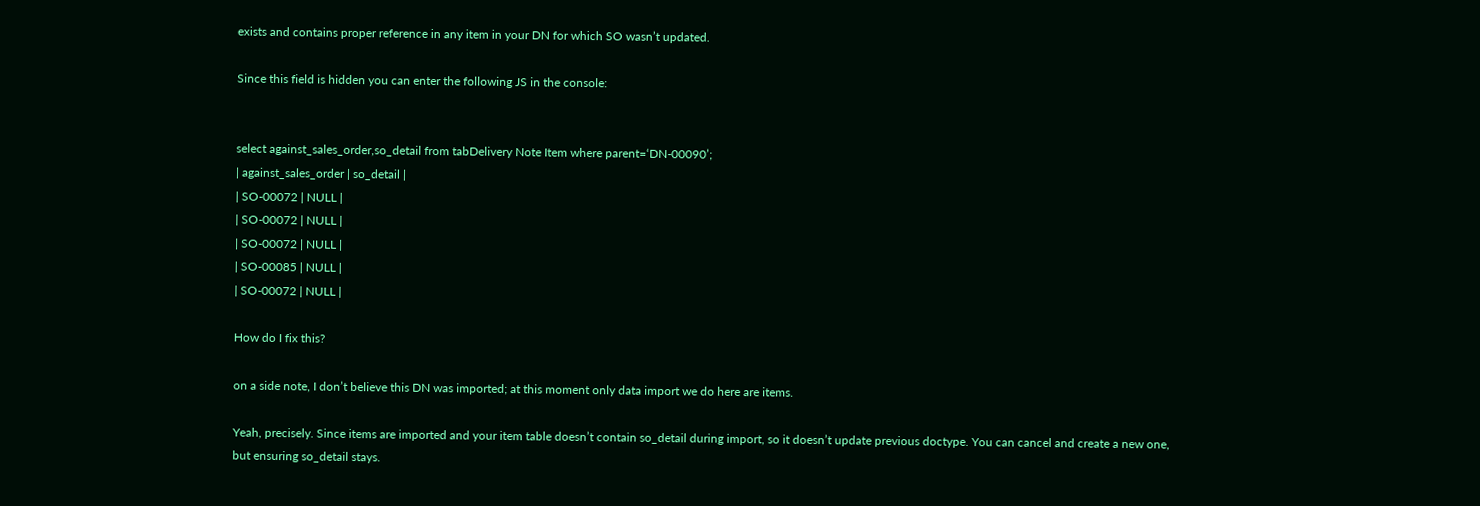exists and contains proper reference in any item in your DN for which SO wasn’t updated.

Since this field is hidden you can enter the following JS in the console:


select against_sales_order,so_detail from tabDelivery Note Item where parent=‘DN-00090’;
| against_sales_order | so_detail |
| SO-00072 | NULL |
| SO-00072 | NULL |
| SO-00072 | NULL |
| SO-00085 | NULL |
| SO-00072 | NULL |

How do I fix this?

on a side note, I don’t believe this DN was imported; at this moment only data import we do here are items.

Yeah, precisely. Since items are imported and your item table doesn’t contain so_detail during import, so it doesn’t update previous doctype. You can cancel and create a new one, but ensuring so_detail stays.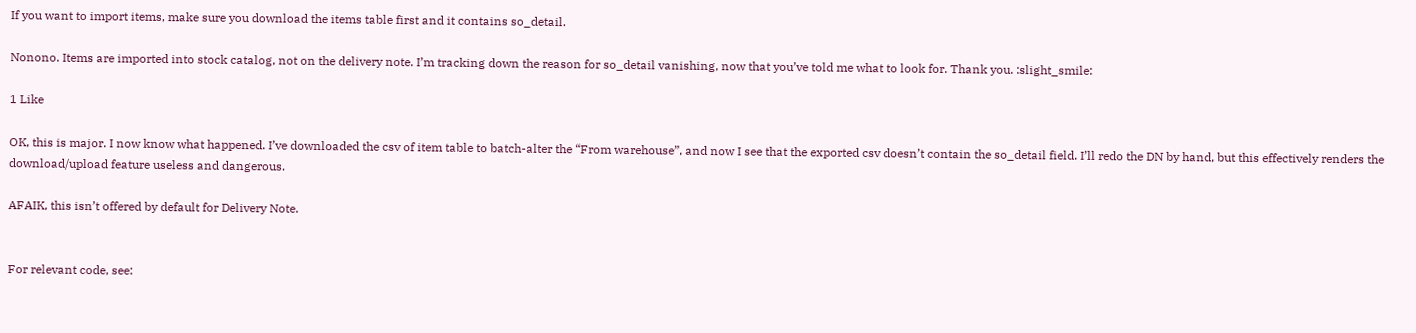If you want to import items, make sure you download the items table first and it contains so_detail.

Nonono. Items are imported into stock catalog, not on the delivery note. I’m tracking down the reason for so_detail vanishing, now that you’ve told me what to look for. Thank you. :slight_smile:

1 Like

OK, this is major. I now know what happened. I’ve downloaded the csv of item table to batch-alter the “From warehouse”, and now I see that the exported csv doesn’t contain the so_detail field. I’ll redo the DN by hand, but this effectively renders the download/upload feature useless and dangerous.

AFAIK, this isn’t offered by default for Delivery Note.


For relevant code, see: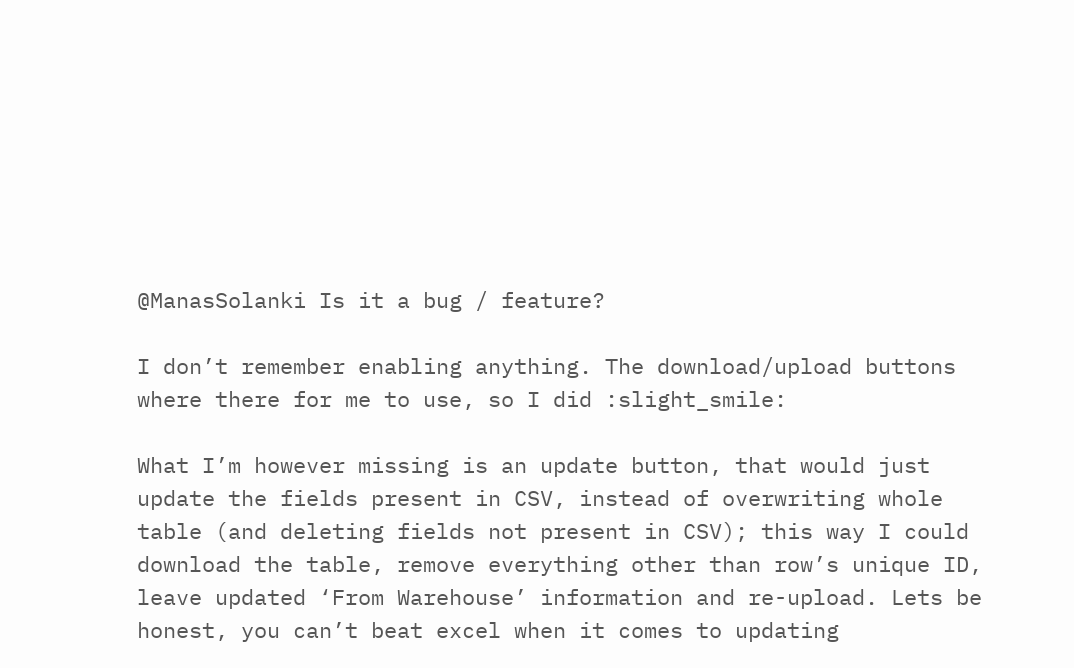@ManasSolanki Is it a bug / feature?

I don’t remember enabling anything. The download/upload buttons where there for me to use, so I did :slight_smile:

What I’m however missing is an update button, that would just update the fields present in CSV, instead of overwriting whole table (and deleting fields not present in CSV); this way I could download the table, remove everything other than row’s unique ID, leave updated ‘From Warehouse’ information and re-upload. Lets be honest, you can’t beat excel when it comes to updating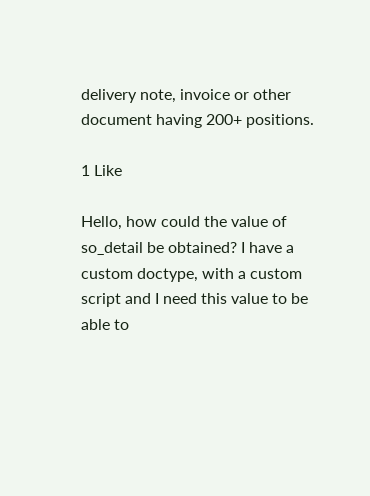delivery note, invoice or other document having 200+ positions.

1 Like

Hello, how could the value of so_detail be obtained? I have a custom doctype, with a custom script and I need this value to be able to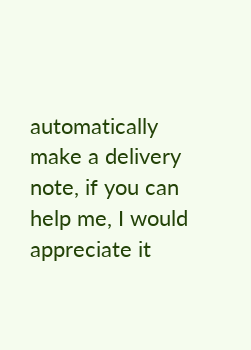automatically make a delivery note, if you can help me, I would appreciate it